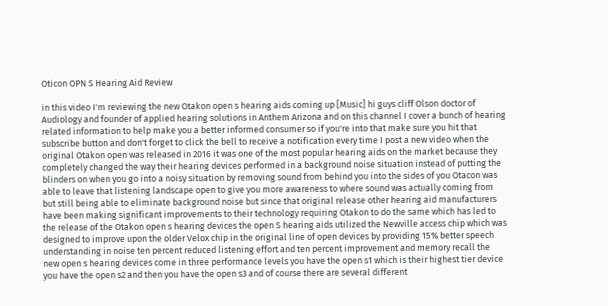Oticon OPN S Hearing Aid Review

in this video I'm reviewing the new Otakon open s hearing aids coming up [Music] hi guys cliff Olson doctor of Audiology and founder of applied hearing solutions in Anthem Arizona and on this channel I cover a bunch of hearing related information to help make you a better informed consumer so if you're into that make sure you hit that subscribe button and don't forget to click the bell to receive a notification every time I post a new video when the original Otakon open was released in 2016 it was one of the most popular hearing aids on the market because they completely changed the way their hearing devices performed in a background noise situation instead of putting the blinders on when you go into a noisy situation by removing sound from behind you into the sides of you Otacon was able to leave that listening landscape open to give you more awareness to where sound was actually coming from but still being able to eliminate background noise but since that original release other hearing aid manufacturers have been making significant improvements to their technology requiring Otakon to do the same which has led to the release of the Otakon open s hearing devices the open S hearing aids utilized the Newville access chip which was designed to improve upon the older Velox chip in the original line of open devices by providing 15% better speech understanding in noise ten percent reduced listening effort and ten percent improvement and memory recall the new open s hearing devices come in three performance levels you have the open s1 which is their highest tier device you have the open s2 and then you have the open s3 and of course there are several different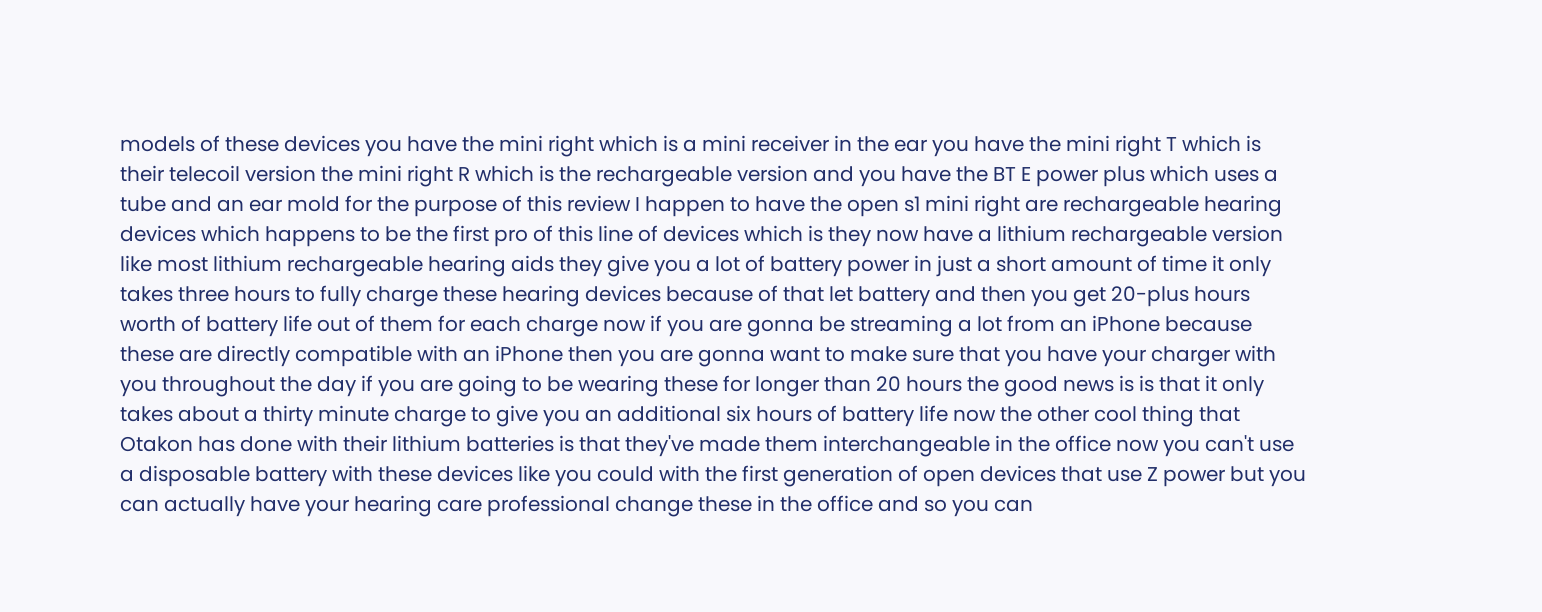models of these devices you have the mini right which is a mini receiver in the ear you have the mini right T which is their telecoil version the mini right R which is the rechargeable version and you have the BT E power plus which uses a tube and an ear mold for the purpose of this review I happen to have the open s1 mini right are rechargeable hearing devices which happens to be the first pro of this line of devices which is they now have a lithium rechargeable version like most lithium rechargeable hearing aids they give you a lot of battery power in just a short amount of time it only takes three hours to fully charge these hearing devices because of that let battery and then you get 20-plus hours worth of battery life out of them for each charge now if you are gonna be streaming a lot from an iPhone because these are directly compatible with an iPhone then you are gonna want to make sure that you have your charger with you throughout the day if you are going to be wearing these for longer than 20 hours the good news is is that it only takes about a thirty minute charge to give you an additional six hours of battery life now the other cool thing that Otakon has done with their lithium batteries is that they've made them interchangeable in the office now you can't use a disposable battery with these devices like you could with the first generation of open devices that use Z power but you can actually have your hearing care professional change these in the office and so you can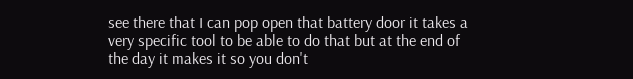see there that I can pop open that battery door it takes a very specific tool to be able to do that but at the end of the day it makes it so you don't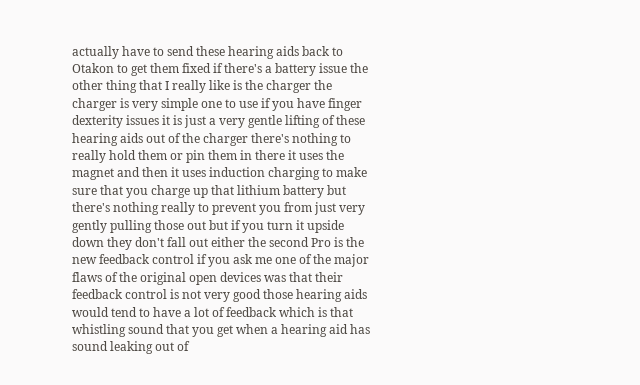actually have to send these hearing aids back to Otakon to get them fixed if there's a battery issue the other thing that I really like is the charger the charger is very simple one to use if you have finger dexterity issues it is just a very gentle lifting of these hearing aids out of the charger there's nothing to really hold them or pin them in there it uses the magnet and then it uses induction charging to make sure that you charge up that lithium battery but there's nothing really to prevent you from just very gently pulling those out but if you turn it upside down they don't fall out either the second Pro is the new feedback control if you ask me one of the major flaws of the original open devices was that their feedback control is not very good those hearing aids would tend to have a lot of feedback which is that whistling sound that you get when a hearing aid has sound leaking out of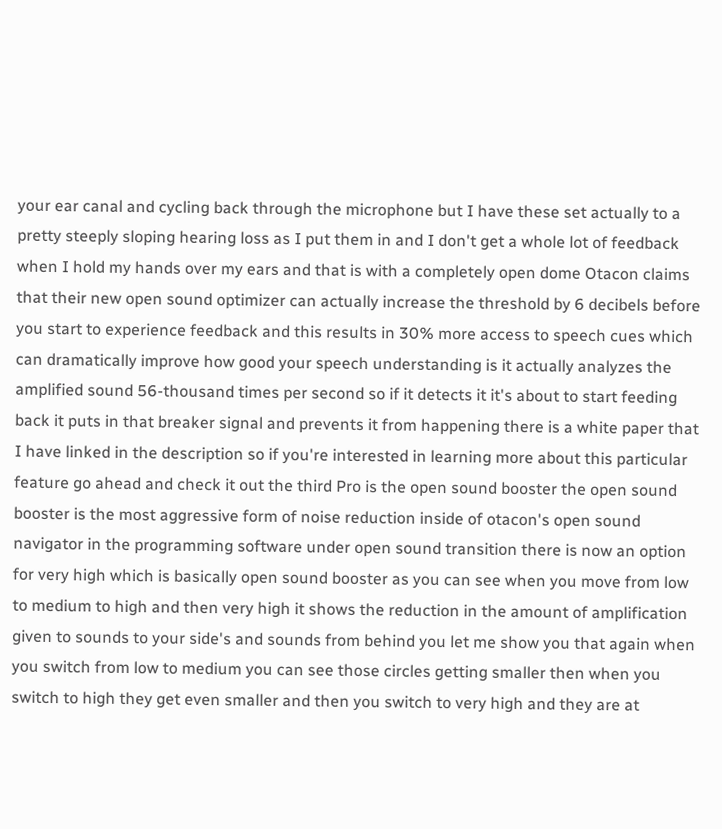your ear canal and cycling back through the microphone but I have these set actually to a pretty steeply sloping hearing loss as I put them in and I don't get a whole lot of feedback when I hold my hands over my ears and that is with a completely open dome Otacon claims that their new open sound optimizer can actually increase the threshold by 6 decibels before you start to experience feedback and this results in 30% more access to speech cues which can dramatically improve how good your speech understanding is it actually analyzes the amplified sound 56-thousand times per second so if it detects it it's about to start feeding back it puts in that breaker signal and prevents it from happening there is a white paper that I have linked in the description so if you're interested in learning more about this particular feature go ahead and check it out the third Pro is the open sound booster the open sound booster is the most aggressive form of noise reduction inside of otacon's open sound navigator in the programming software under open sound transition there is now an option for very high which is basically open sound booster as you can see when you move from low to medium to high and then very high it shows the reduction in the amount of amplification given to sounds to your side's and sounds from behind you let me show you that again when you switch from low to medium you can see those circles getting smaller then when you switch to high they get even smaller and then you switch to very high and they are at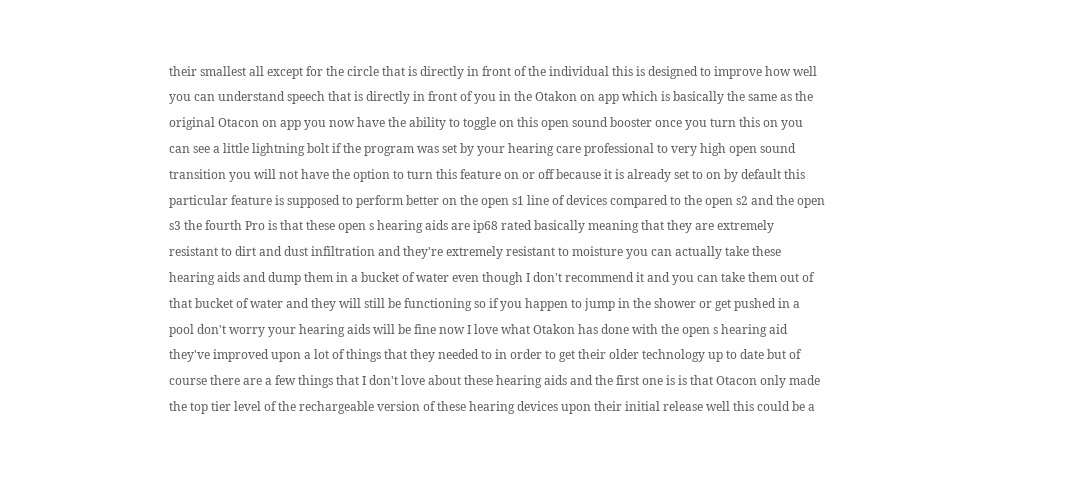their smallest all except for the circle that is directly in front of the individual this is designed to improve how well you can understand speech that is directly in front of you in the Otakon on app which is basically the same as the original Otacon on app you now have the ability to toggle on this open sound booster once you turn this on you can see a little lightning bolt if the program was set by your hearing care professional to very high open sound transition you will not have the option to turn this feature on or off because it is already set to on by default this particular feature is supposed to perform better on the open s1 line of devices compared to the open s2 and the open s3 the fourth Pro is that these open s hearing aids are ip68 rated basically meaning that they are extremely resistant to dirt and dust infiltration and they're extremely resistant to moisture you can actually take these hearing aids and dump them in a bucket of water even though I don't recommend it and you can take them out of that bucket of water and they will still be functioning so if you happen to jump in the shower or get pushed in a pool don't worry your hearing aids will be fine now I love what Otakon has done with the open s hearing aid they've improved upon a lot of things that they needed to in order to get their older technology up to date but of course there are a few things that I don't love about these hearing aids and the first one is is that Otacon only made the top tier level of the rechargeable version of these hearing devices upon their initial release well this could be a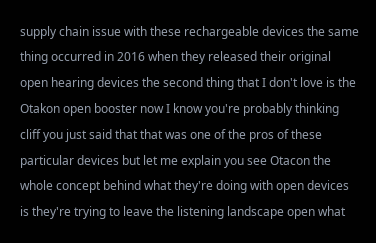supply chain issue with these rechargeable devices the same thing occurred in 2016 when they released their original open hearing devices the second thing that I don't love is the Otakon open booster now I know you're probably thinking cliff you just said that that was one of the pros of these particular devices but let me explain you see Otacon the whole concept behind what they're doing with open devices is they're trying to leave the listening landscape open what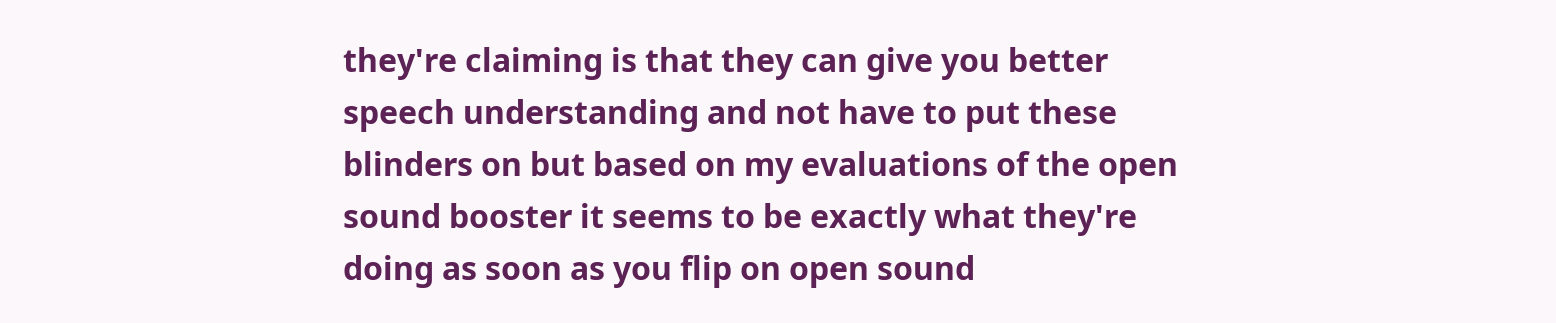they're claiming is that they can give you better speech understanding and not have to put these blinders on but based on my evaluations of the open sound booster it seems to be exactly what they're doing as soon as you flip on open sound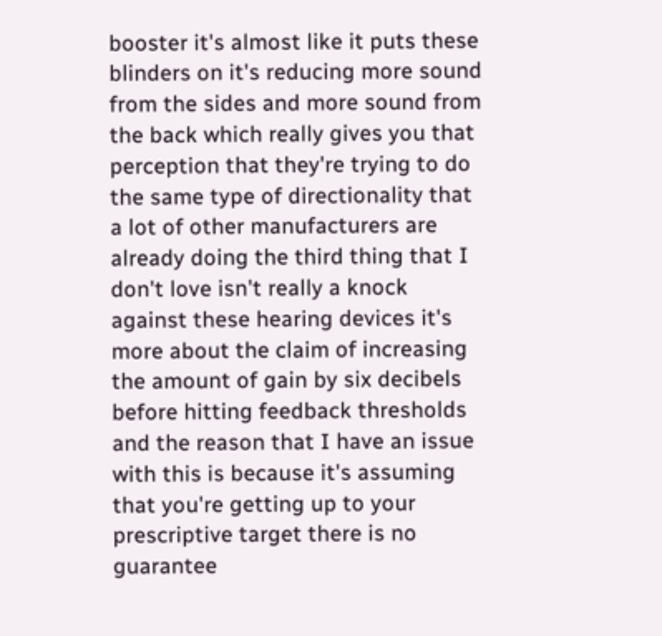booster it's almost like it puts these blinders on it's reducing more sound from the sides and more sound from the back which really gives you that perception that they're trying to do the same type of directionality that a lot of other manufacturers are already doing the third thing that I don't love isn't really a knock against these hearing devices it's more about the claim of increasing the amount of gain by six decibels before hitting feedback thresholds and the reason that I have an issue with this is because it's assuming that you're getting up to your prescriptive target there is no guarantee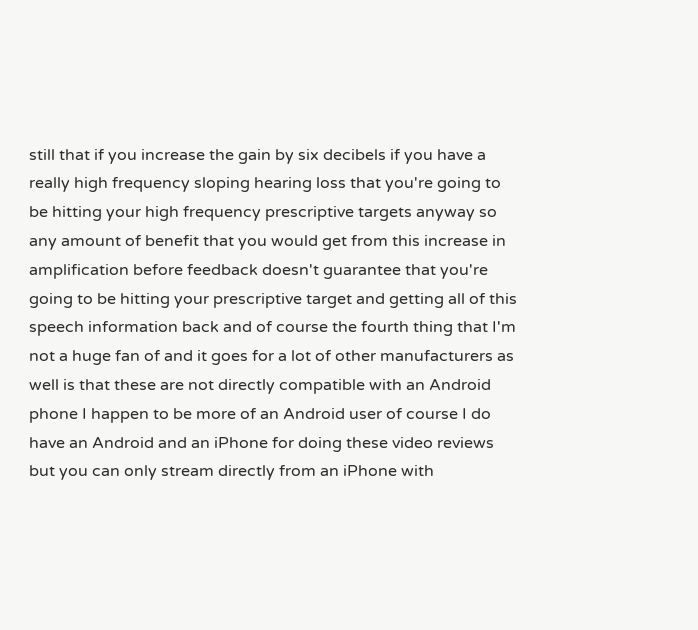still that if you increase the gain by six decibels if you have a really high frequency sloping hearing loss that you're going to be hitting your high frequency prescriptive targets anyway so any amount of benefit that you would get from this increase in amplification before feedback doesn't guarantee that you're going to be hitting your prescriptive target and getting all of this speech information back and of course the fourth thing that I'm not a huge fan of and it goes for a lot of other manufacturers as well is that these are not directly compatible with an Android phone I happen to be more of an Android user of course I do have an Android and an iPhone for doing these video reviews but you can only stream directly from an iPhone with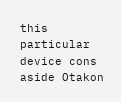this particular device cons aside Otakon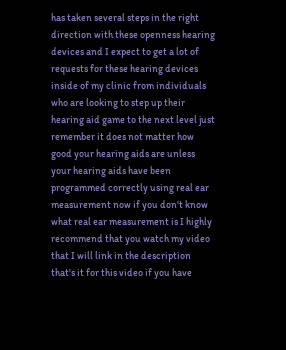has taken several steps in the right direction with these openness hearing devices and I expect to get a lot of requests for these hearing devices inside of my clinic from individuals who are looking to step up their hearing aid game to the next level just remember it does not matter how good your hearing aids are unless your hearing aids have been programmed correctly using real ear measurement now if you don't know what real ear measurement is I highly recommend that you watch my video that I will link in the description that's it for this video if you have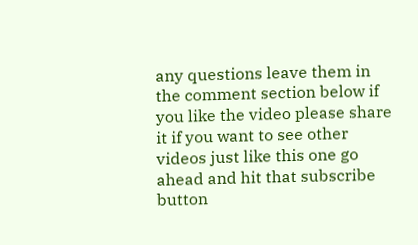any questions leave them in the comment section below if you like the video please share it if you want to see other videos just like this one go ahead and hit that subscribe button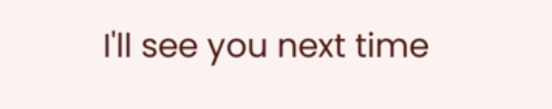I'll see you next time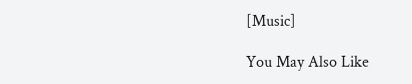[Music]

You May Also Like